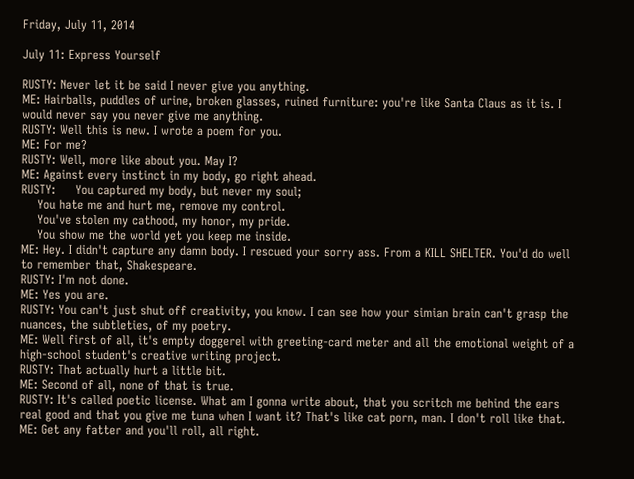Friday, July 11, 2014

July 11: Express Yourself

RUSTY: Never let it be said I never give you anything.
ME: Hairballs, puddles of urine, broken glasses, ruined furniture: you're like Santa Claus as it is. I would never say you never give me anything.
RUSTY: Well this is new. I wrote a poem for you.
ME: For me?
RUSTY: Well, more like about you. May I?
ME: Against every instinct in my body, go right ahead.
RUSTY:     You captured my body, but never my soul;
    You hate me and hurt me, remove my control.
    You've stolen my cathood, my honor, my pride.
    You show me the world yet you keep me inside.
ME: Hey. I didn't capture any damn body. I rescued your sorry ass. From a KILL SHELTER. You'd do well to remember that, Shakespeare.
RUSTY: I'm not done.
ME: Yes you are.
RUSTY: You can't just shut off creativity, you know. I can see how your simian brain can't grasp the nuances, the subtleties, of my poetry.
ME: Well first of all, it's empty doggerel with greeting-card meter and all the emotional weight of a high-school student's creative writing project.
RUSTY: That actually hurt a little bit.
ME: Second of all, none of that is true.
RUSTY: It's called poetic license. What am I gonna write about, that you scritch me behind the ears real good and that you give me tuna when I want it? That's like cat porn, man. I don't roll like that.
ME: Get any fatter and you'll roll, all right.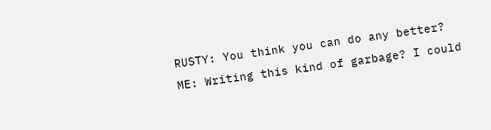RUSTY: You think you can do any better?
ME: Writing this kind of garbage? I could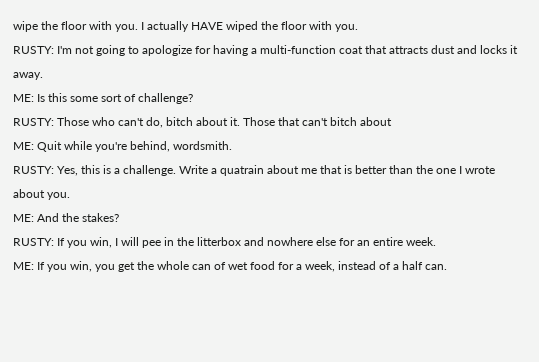wipe the floor with you. I actually HAVE wiped the floor with you.
RUSTY: I'm not going to apologize for having a multi-function coat that attracts dust and locks it away.
ME: Is this some sort of challenge?
RUSTY: Those who can't do, bitch about it. Those that can't bitch about
ME: Quit while you're behind, wordsmith.
RUSTY: Yes, this is a challenge. Write a quatrain about me that is better than the one I wrote about you.
ME: And the stakes?
RUSTY: If you win, I will pee in the litterbox and nowhere else for an entire week.
ME: If you win, you get the whole can of wet food for a week, instead of a half can.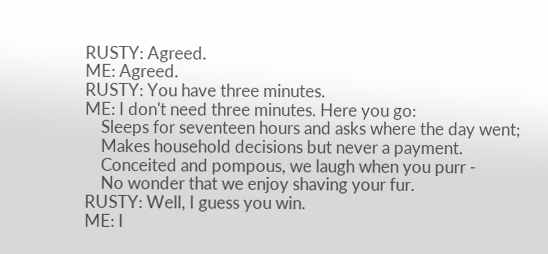RUSTY: Agreed.
ME: Agreed.
RUSTY: You have three minutes.
ME: I don't need three minutes. Here you go:
    Sleeps for seventeen hours and asks where the day went;
    Makes household decisions but never a payment.
    Conceited and pompous, we laugh when you purr -
    No wonder that we enjoy shaving your fur.
RUSTY: Well, I guess you win.
ME: I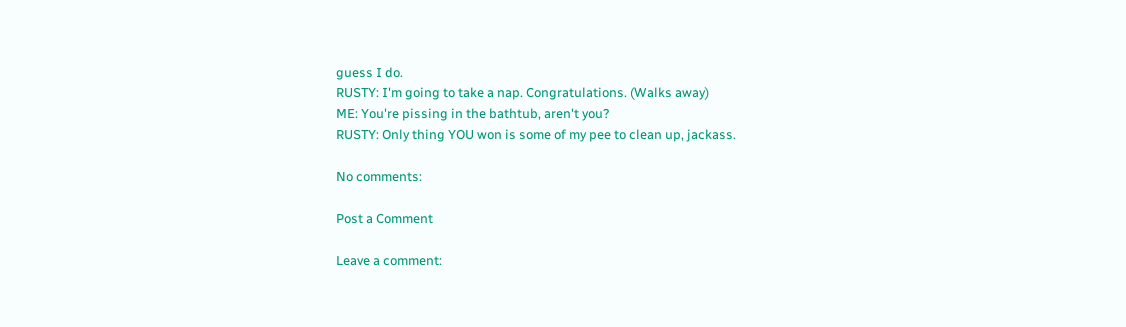guess I do.
RUSTY: I'm going to take a nap. Congratulations. (Walks away)
ME: You're pissing in the bathtub, aren't you?
RUSTY: Only thing YOU won is some of my pee to clean up, jackass.

No comments:

Post a Comment

Leave a comment: